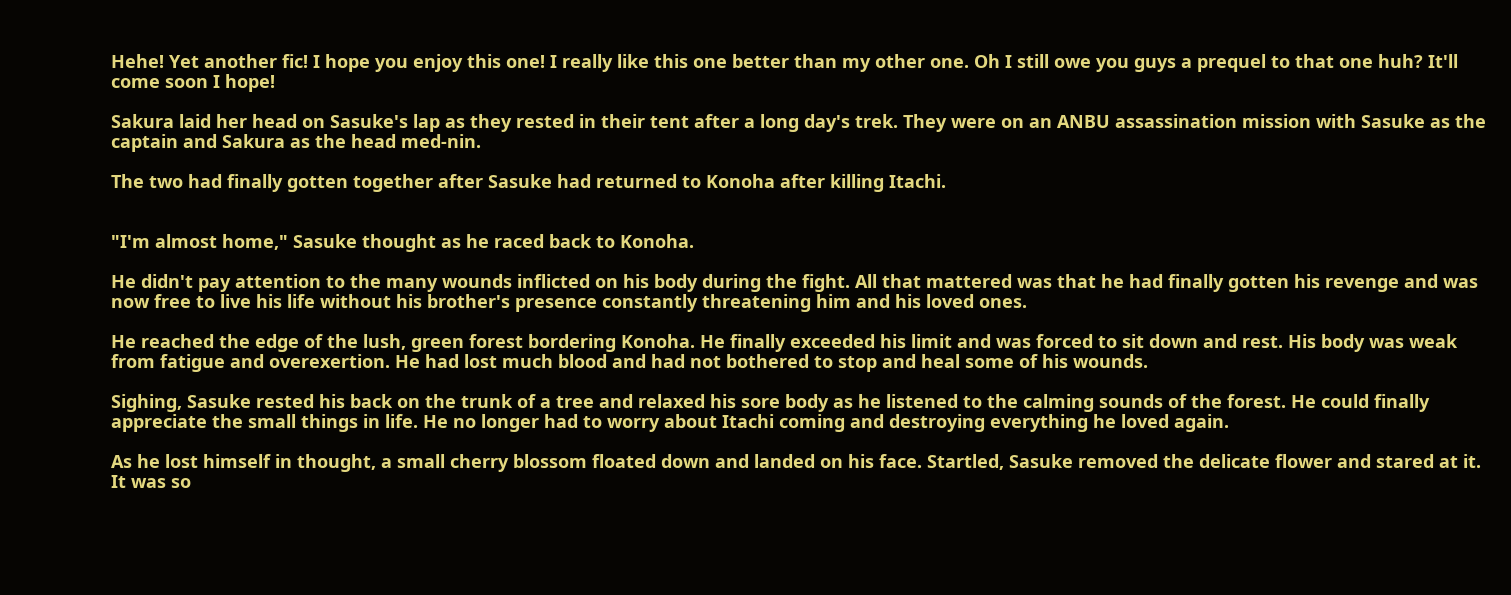Hehe! Yet another fic! I hope you enjoy this one! I really like this one better than my other one. Oh I still owe you guys a prequel to that one huh? It'll come soon I hope!

Sakura laid her head on Sasuke's lap as they rested in their tent after a long day's trek. They were on an ANBU assassination mission with Sasuke as the captain and Sakura as the head med-nin.

The two had finally gotten together after Sasuke had returned to Konoha after killing Itachi.


"I'm almost home," Sasuke thought as he raced back to Konoha.

He didn't pay attention to the many wounds inflicted on his body during the fight. All that mattered was that he had finally gotten his revenge and was now free to live his life without his brother's presence constantly threatening him and his loved ones.

He reached the edge of the lush, green forest bordering Konoha. He finally exceeded his limit and was forced to sit down and rest. His body was weak from fatigue and overexertion. He had lost much blood and had not bothered to stop and heal some of his wounds.

Sighing, Sasuke rested his back on the trunk of a tree and relaxed his sore body as he listened to the calming sounds of the forest. He could finally appreciate the small things in life. He no longer had to worry about Itachi coming and destroying everything he loved again.

As he lost himself in thought, a small cherry blossom floated down and landed on his face. Startled, Sasuke removed the delicate flower and stared at it. It was so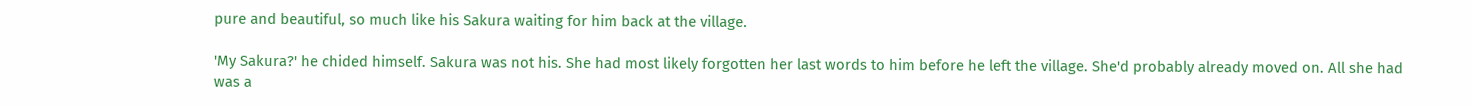pure and beautiful, so much like his Sakura waiting for him back at the village.

'My Sakura?' he chided himself. Sakura was not his. She had most likely forgotten her last words to him before he left the village. She'd probably already moved on. All she had was a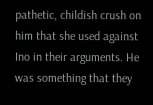pathetic, childish crush on him that she used against Ino in their arguments. He was something that they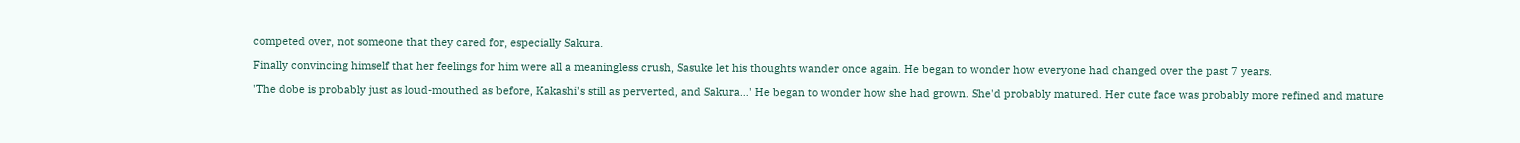competed over, not someone that they cared for, especially Sakura.

Finally convincing himself that her feelings for him were all a meaningless crush, Sasuke let his thoughts wander once again. He began to wonder how everyone had changed over the past 7 years.

'The dobe is probably just as loud-mouthed as before, Kakashi's still as perverted, and Sakura…' He began to wonder how she had grown. She'd probably matured. Her cute face was probably more refined and mature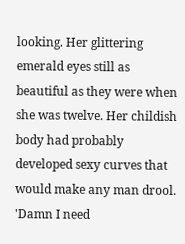looking. Her glittering emerald eyes still as beautiful as they were when she was twelve. Her childish body had probably developed sexy curves that would make any man drool. 'Damn I need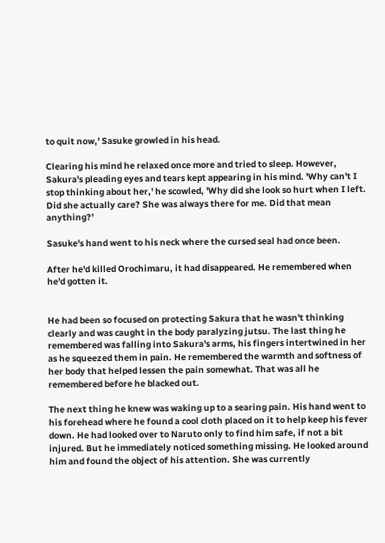to quit now,' Sasuke growled in his head.

Clearing his mind he relaxed once more and tried to sleep. However, Sakura's pleading eyes and tears kept appearing in his mind. 'Why can't I stop thinking about her,' he scowled, 'Why did she look so hurt when I left. Did she actually care? She was always there for me. Did that mean anything?'

Sasuke's hand went to his neck where the cursed seal had once been.

After he'd killed Orochimaru, it had disappeared. He remembered when he'd gotten it.


He had been so focused on protecting Sakura that he wasn't thinking clearly and was caught in the body paralyzing jutsu. The last thing he remembered was falling into Sakura's arms, his fingers intertwined in her as he squeezed them in pain. He remembered the warmth and softness of her body that helped lessen the pain somewhat. That was all he remembered before he blacked out.

The next thing he knew was waking up to a searing pain. His hand went to his forehead where he found a cool cloth placed on it to help keep his fever down. He had looked over to Naruto only to find him safe, if not a bit injured. But he immediately noticed something missing. He looked around him and found the object of his attention. She was currently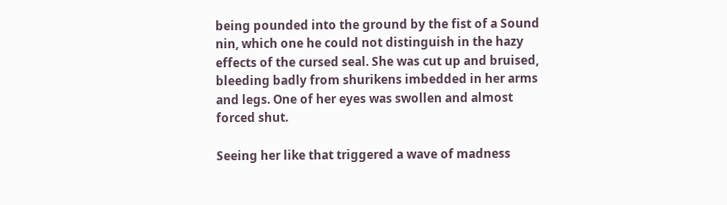being pounded into the ground by the fist of a Sound nin, which one he could not distinguish in the hazy effects of the cursed seal. She was cut up and bruised, bleeding badly from shurikens imbedded in her arms and legs. One of her eyes was swollen and almost forced shut.

Seeing her like that triggered a wave of madness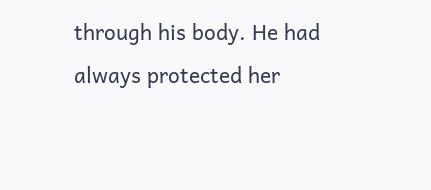through his body. He had always protected her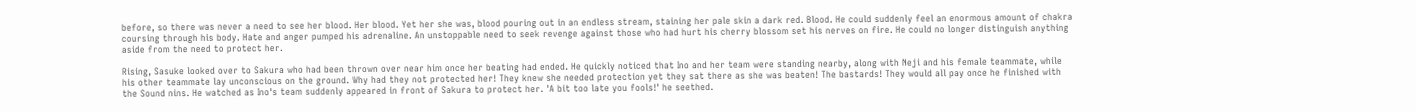before, so there was never a need to see her blood. Her blood. Yet her she was, blood pouring out in an endless stream, staining her pale skin a dark red. Blood. He could suddenly feel an enormous amount of chakra coursing through his body. Hate and anger pumped his adrenaline. An unstoppable need to seek revenge against those who had hurt his cherry blossom set his nerves on fire. He could no longer distinguish anything aside from the need to protect her.

Rising, Sasuke looked over to Sakura who had been thrown over near him once her beating had ended. He quickly noticed that Ino and her team were standing nearby, along with Neji and his female teammate, while his other teammate lay unconscious on the ground. Why had they not protected her! They knew she needed protection yet they sat there as she was beaten! The bastards! They would all pay once he finished with the Sound nins. He watched as Ino's team suddenly appeared in front of Sakura to protect her. 'A bit too late you fools!' he seethed.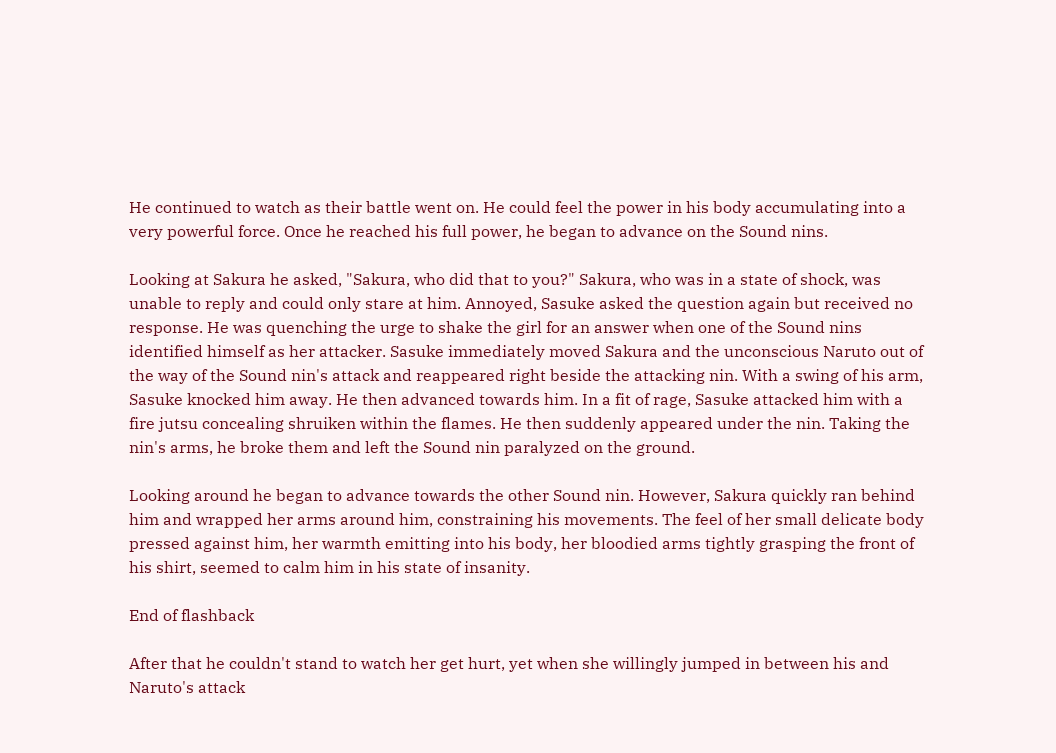He continued to watch as their battle went on. He could feel the power in his body accumulating into a very powerful force. Once he reached his full power, he began to advance on the Sound nins.

Looking at Sakura he asked, "Sakura, who did that to you?" Sakura, who was in a state of shock, was unable to reply and could only stare at him. Annoyed, Sasuke asked the question again but received no response. He was quenching the urge to shake the girl for an answer when one of the Sound nins identified himself as her attacker. Sasuke immediately moved Sakura and the unconscious Naruto out of the way of the Sound nin's attack and reappeared right beside the attacking nin. With a swing of his arm, Sasuke knocked him away. He then advanced towards him. In a fit of rage, Sasuke attacked him with a fire jutsu concealing shruiken within the flames. He then suddenly appeared under the nin. Taking the nin's arms, he broke them and left the Sound nin paralyzed on the ground.

Looking around he began to advance towards the other Sound nin. However, Sakura quickly ran behind him and wrapped her arms around him, constraining his movements. The feel of her small delicate body pressed against him, her warmth emitting into his body, her bloodied arms tightly grasping the front of his shirt, seemed to calm him in his state of insanity.

End of flashback

After that he couldn't stand to watch her get hurt, yet when she willingly jumped in between his and Naruto's attack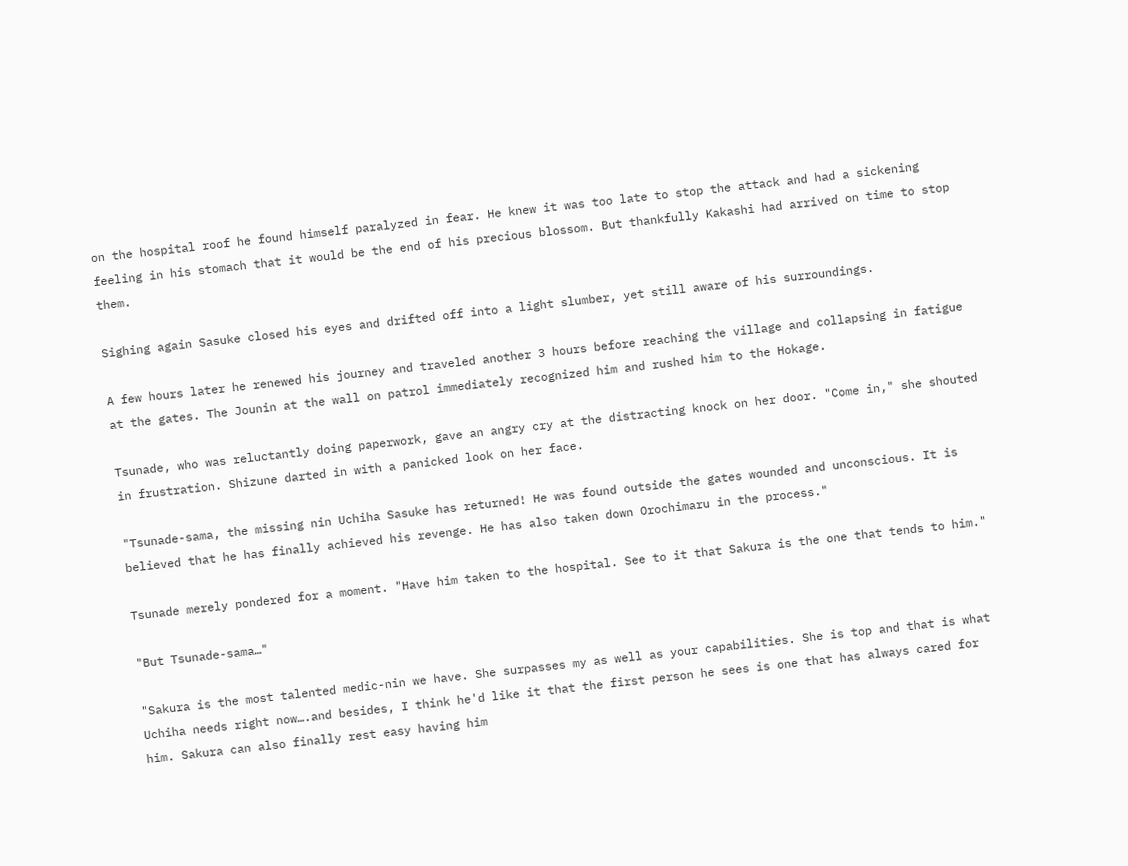on the hospital roof he found himself paralyzed in fear. He knew it was too late to stop the attack and had a sickening feeling in his stomach that it would be the end of his precious blossom. But thankfully Kakashi had arrived on time to stop them.

Sighing again Sasuke closed his eyes and drifted off into a light slumber, yet still aware of his surroundings.

A few hours later he renewed his journey and traveled another 3 hours before reaching the village and collapsing in fatigue at the gates. The Jounin at the wall on patrol immediately recognized him and rushed him to the Hokage.

Tsunade, who was reluctantly doing paperwork, gave an angry cry at the distracting knock on her door. "Come in," she shouted in frustration. Shizune darted in with a panicked look on her face.

"Tsunade-sama, the missing nin Uchiha Sasuke has returned! He was found outside the gates wounded and unconscious. It is believed that he has finally achieved his revenge. He has also taken down Orochimaru in the process."

Tsunade merely pondered for a moment. "Have him taken to the hospital. See to it that Sakura is the one that tends to him."

"But Tsunade-sama…"

"Sakura is the most talented medic-nin we have. She surpasses my as well as your capabilities. She is top and that is what Uchiha needs right now….and besides, I think he'd like it that the first person he sees is one that has always cared for him. Sakura can also finally rest easy having him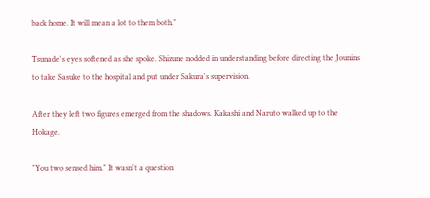back home. It will mean a lot to them both."

Tsunade's eyes softened as she spoke. Shizune nodded in understanding before directing the Jounins to take Sasuke to the hospital and put under Sakura's supervision.

After they left two figures emerged from the shadows. Kakashi and Naruto walked up to the Hokage.

"You two sensed him." It wasn't a question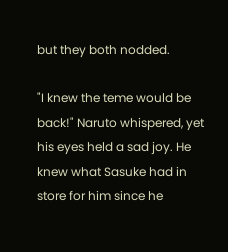but they both nodded.

"I knew the teme would be back!" Naruto whispered, yet his eyes held a sad joy. He knew what Sasuke had in store for him since he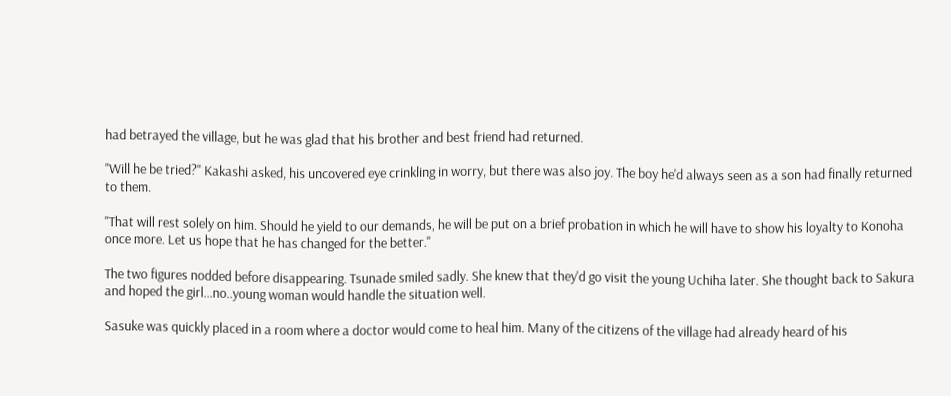had betrayed the village, but he was glad that his brother and best friend had returned.

"Will he be tried?" Kakashi asked, his uncovered eye crinkling in worry, but there was also joy. The boy he'd always seen as a son had finally returned to them.

"That will rest solely on him. Should he yield to our demands, he will be put on a brief probation in which he will have to show his loyalty to Konoha once more. Let us hope that he has changed for the better."

The two figures nodded before disappearing. Tsunade smiled sadly. She knew that they'd go visit the young Uchiha later. She thought back to Sakura and hoped the girl…no..young woman would handle the situation well.

Sasuke was quickly placed in a room where a doctor would come to heal him. Many of the citizens of the village had already heard of his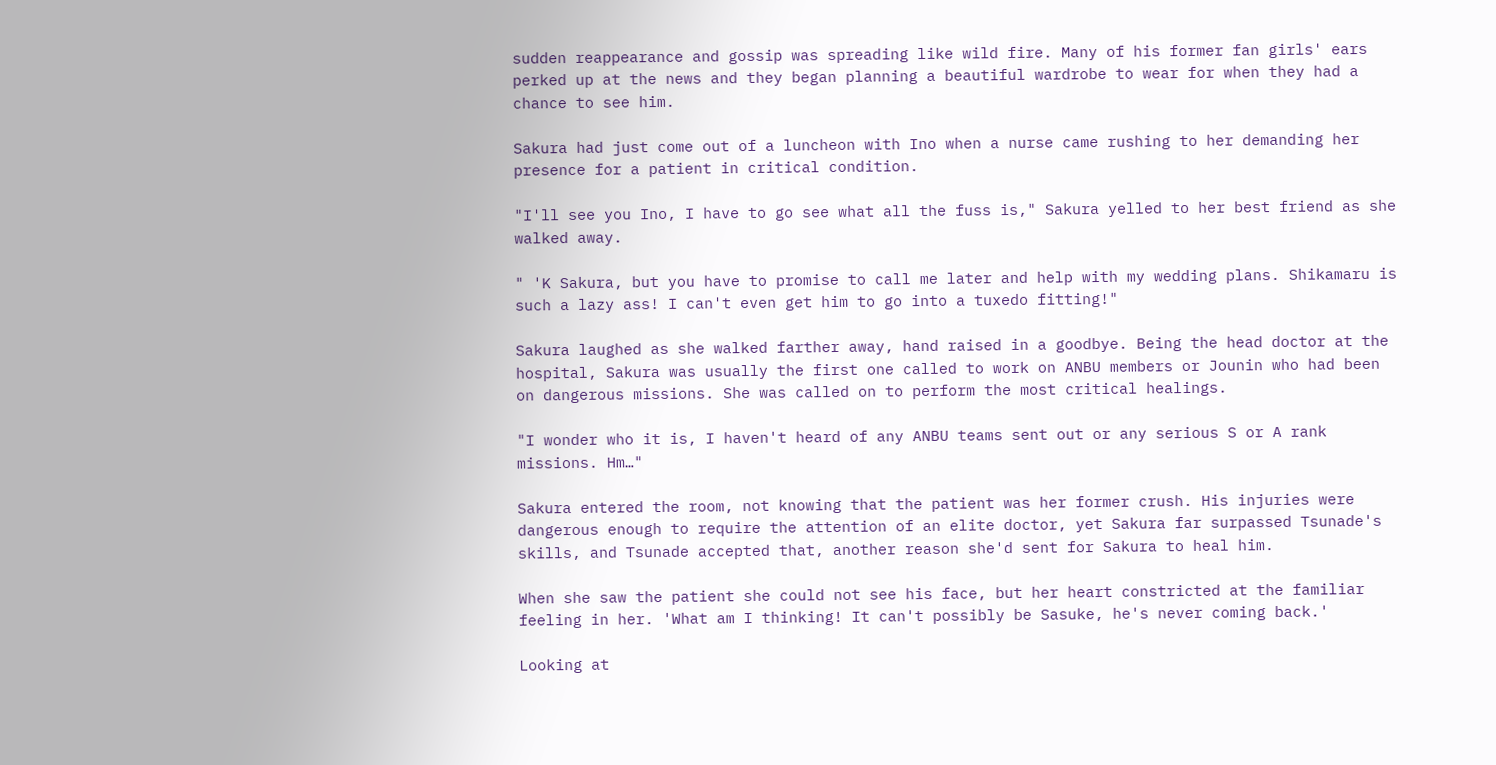sudden reappearance and gossip was spreading like wild fire. Many of his former fan girls' ears perked up at the news and they began planning a beautiful wardrobe to wear for when they had a chance to see him.

Sakura had just come out of a luncheon with Ino when a nurse came rushing to her demanding her presence for a patient in critical condition.

"I'll see you Ino, I have to go see what all the fuss is," Sakura yelled to her best friend as she walked away.

" 'K Sakura, but you have to promise to call me later and help with my wedding plans. Shikamaru is such a lazy ass! I can't even get him to go into a tuxedo fitting!"

Sakura laughed as she walked farther away, hand raised in a goodbye. Being the head doctor at the hospital, Sakura was usually the first one called to work on ANBU members or Jounin who had been on dangerous missions. She was called on to perform the most critical healings.

"I wonder who it is, I haven't heard of any ANBU teams sent out or any serious S or A rank missions. Hm…"

Sakura entered the room, not knowing that the patient was her former crush. His injuries were dangerous enough to require the attention of an elite doctor, yet Sakura far surpassed Tsunade's skills, and Tsunade accepted that, another reason she'd sent for Sakura to heal him.

When she saw the patient she could not see his face, but her heart constricted at the familiar feeling in her. 'What am I thinking! It can't possibly be Sasuke, he's never coming back.'

Looking at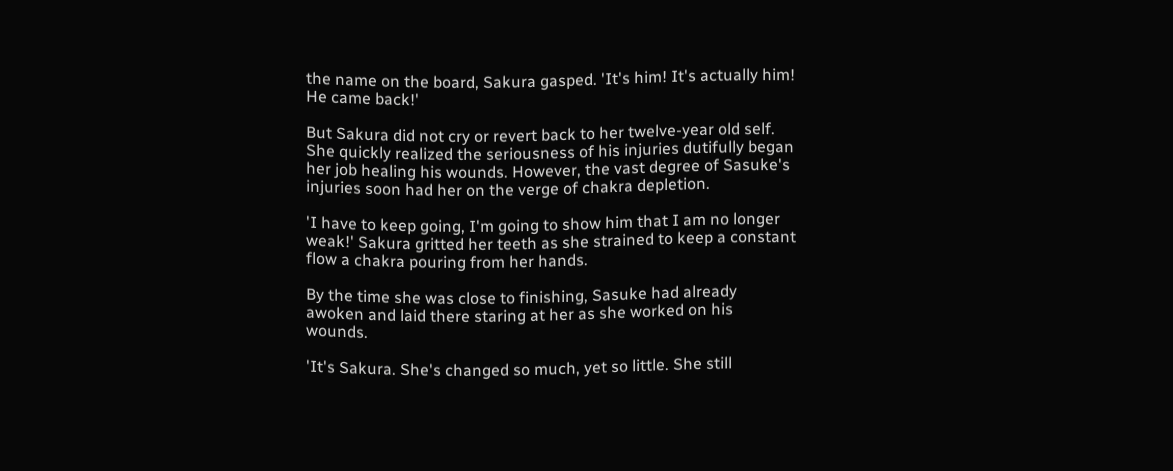the name on the board, Sakura gasped. 'It's him! It's actually him! He came back!'

But Sakura did not cry or revert back to her twelve-year old self. She quickly realized the seriousness of his injuries dutifully began her job healing his wounds. However, the vast degree of Sasuke's injuries soon had her on the verge of chakra depletion.

'I have to keep going, I'm going to show him that I am no longer weak!' Sakura gritted her teeth as she strained to keep a constant flow a chakra pouring from her hands.

By the time she was close to finishing, Sasuke had already awoken and laid there staring at her as she worked on his wounds.

'It's Sakura. She's changed so much, yet so little. She still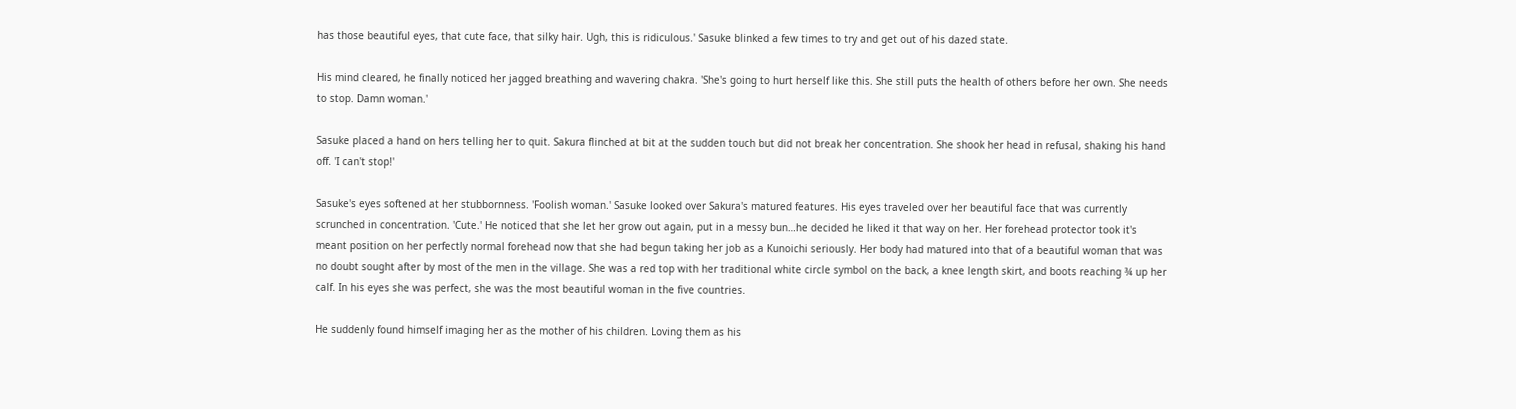has those beautiful eyes, that cute face, that silky hair. Ugh, this is ridiculous.' Sasuke blinked a few times to try and get out of his dazed state.

His mind cleared, he finally noticed her jagged breathing and wavering chakra. 'She's going to hurt herself like this. She still puts the health of others before her own. She needs to stop. Damn woman.'

Sasuke placed a hand on hers telling her to quit. Sakura flinched at bit at the sudden touch but did not break her concentration. She shook her head in refusal, shaking his hand off. 'I can't stop!'

Sasuke's eyes softened at her stubbornness. 'Foolish woman.' Sasuke looked over Sakura's matured features. His eyes traveled over her beautiful face that was currently scrunched in concentration. 'Cute.' He noticed that she let her grow out again, put in a messy bun…he decided he liked it that way on her. Her forehead protector took it's meant position on her perfectly normal forehead now that she had begun taking her job as a Kunoichi seriously. Her body had matured into that of a beautiful woman that was no doubt sought after by most of the men in the village. She was a red top with her traditional white circle symbol on the back, a knee length skirt, and boots reaching ¾ up her calf. In his eyes she was perfect, she was the most beautiful woman in the five countries.

He suddenly found himself imaging her as the mother of his children. Loving them as his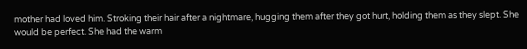mother had loved him. Stroking their hair after a nightmare, hugging them after they got hurt, holding them as they slept. She would be perfect. She had the warm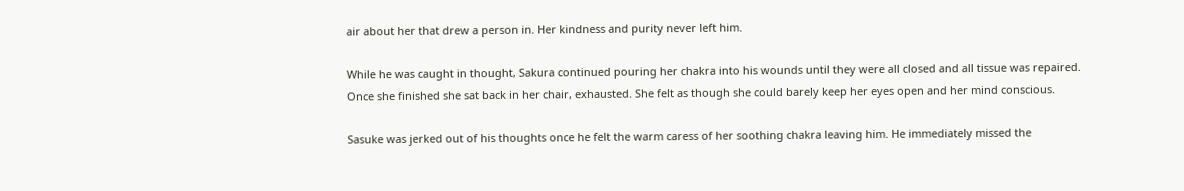air about her that drew a person in. Her kindness and purity never left him.

While he was caught in thought, Sakura continued pouring her chakra into his wounds until they were all closed and all tissue was repaired. Once she finished she sat back in her chair, exhausted. She felt as though she could barely keep her eyes open and her mind conscious.

Sasuke was jerked out of his thoughts once he felt the warm caress of her soothing chakra leaving him. He immediately missed the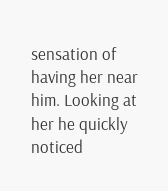sensation of having her near him. Looking at her he quickly noticed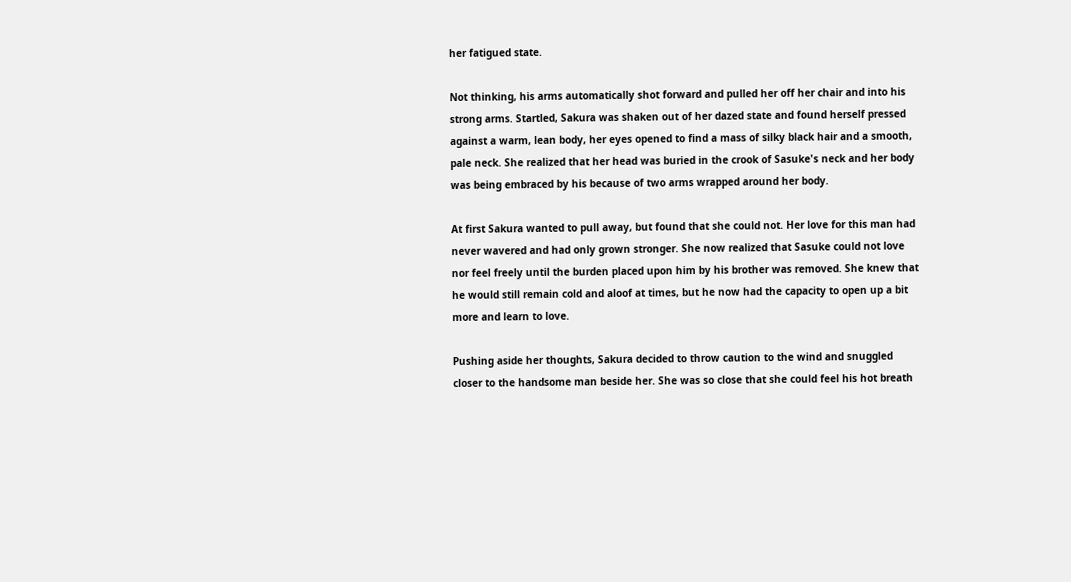her fatigued state.

Not thinking, his arms automatically shot forward and pulled her off her chair and into his strong arms. Startled, Sakura was shaken out of her dazed state and found herself pressed against a warm, lean body, her eyes opened to find a mass of silky black hair and a smooth, pale neck. She realized that her head was buried in the crook of Sasuke's neck and her body was being embraced by his because of two arms wrapped around her body.

At first Sakura wanted to pull away, but found that she could not. Her love for this man had never wavered and had only grown stronger. She now realized that Sasuke could not love nor feel freely until the burden placed upon him by his brother was removed. She knew that he would still remain cold and aloof at times, but he now had the capacity to open up a bit more and learn to love.

Pushing aside her thoughts, Sakura decided to throw caution to the wind and snuggled closer to the handsome man beside her. She was so close that she could feel his hot breath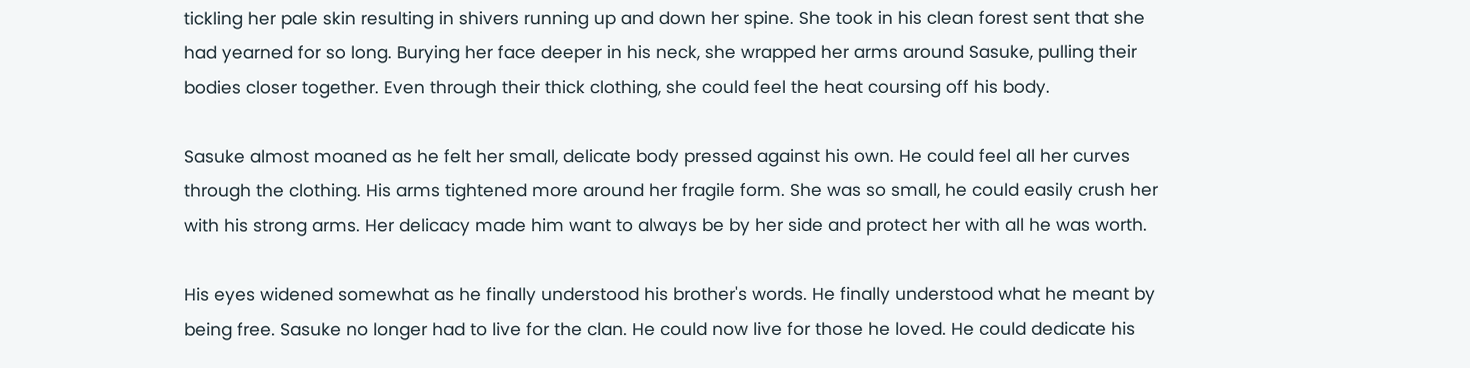tickling her pale skin resulting in shivers running up and down her spine. She took in his clean forest sent that she had yearned for so long. Burying her face deeper in his neck, she wrapped her arms around Sasuke, pulling their bodies closer together. Even through their thick clothing, she could feel the heat coursing off his body.

Sasuke almost moaned as he felt her small, delicate body pressed against his own. He could feel all her curves through the clothing. His arms tightened more around her fragile form. She was so small, he could easily crush her with his strong arms. Her delicacy made him want to always be by her side and protect her with all he was worth.

His eyes widened somewhat as he finally understood his brother's words. He finally understood what he meant by being free. Sasuke no longer had to live for the clan. He could now live for those he loved. He could dedicate his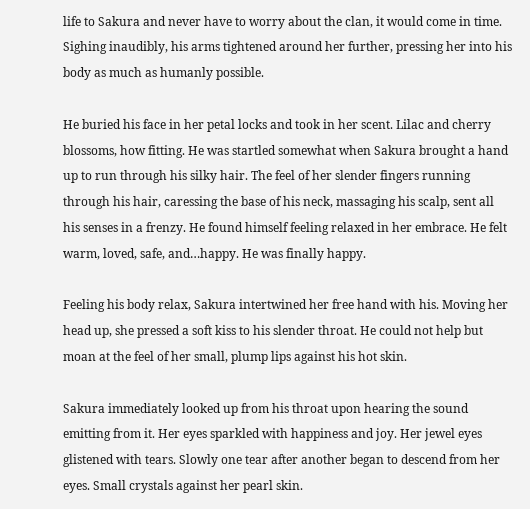life to Sakura and never have to worry about the clan, it would come in time. Sighing inaudibly, his arms tightened around her further, pressing her into his body as much as humanly possible.

He buried his face in her petal locks and took in her scent. Lilac and cherry blossoms, how fitting. He was startled somewhat when Sakura brought a hand up to run through his silky hair. The feel of her slender fingers running through his hair, caressing the base of his neck, massaging his scalp, sent all his senses in a frenzy. He found himself feeling relaxed in her embrace. He felt warm, loved, safe, and…happy. He was finally happy.

Feeling his body relax, Sakura intertwined her free hand with his. Moving her head up, she pressed a soft kiss to his slender throat. He could not help but moan at the feel of her small, plump lips against his hot skin.

Sakura immediately looked up from his throat upon hearing the sound emitting from it. Her eyes sparkled with happiness and joy. Her jewel eyes glistened with tears. Slowly one tear after another began to descend from her eyes. Small crystals against her pearl skin.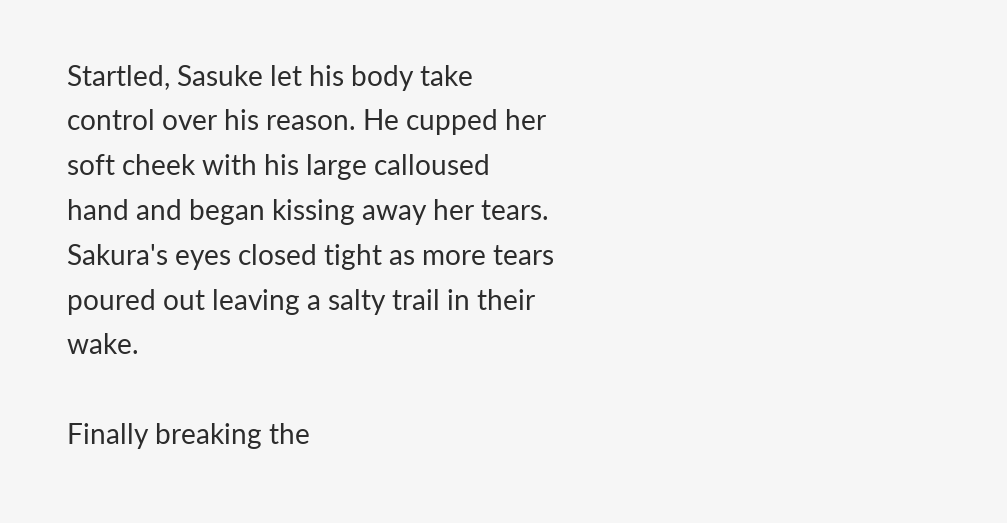Startled, Sasuke let his body take control over his reason. He cupped her soft cheek with his large calloused hand and began kissing away her tears. Sakura's eyes closed tight as more tears poured out leaving a salty trail in their wake.

Finally breaking the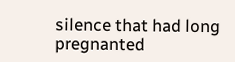silence that had long pregnanted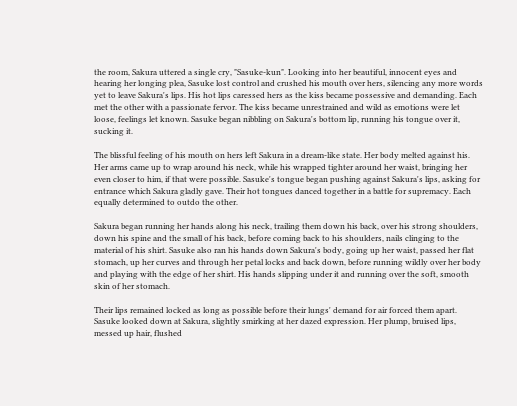the room, Sakura uttered a single cry, "Sasuke-kun". Looking into her beautiful, innocent eyes and hearing her longing plea, Sasuke lost control and crushed his mouth over hers, silencing any more words yet to leave Sakura's lips. His hot lips caressed hers as the kiss became possessive and demanding. Each met the other with a passionate fervor. The kiss became unrestrained and wild as emotions were let loose, feelings let known. Sasuke began nibbling on Sakura's bottom lip, running his tongue over it, sucking it.

The blissful feeling of his mouth on hers left Sakura in a dream-like state. Her body melted against his. Her arms came up to wrap around his neck, while his wrapped tighter around her waist, bringing her even closer to him, if that were possible. Sasuke's tongue began pushing against Sakura's lips, asking for entrance which Sakura gladly gave. Their hot tongues danced together in a battle for supremacy. Each equally determined to outdo the other.

Sakura began running her hands along his neck, trailing them down his back, over his strong shoulders, down his spine and the small of his back, before coming back to his shoulders, nails clinging to the material of his shirt. Sasuke also ran his hands down Sakura's body, going up her waist, passed her flat stomach, up her curves and through her petal locks and back down, before running wildly over her body and playing with the edge of her shirt. His hands slipping under it and running over the soft, smooth skin of her stomach.

Their lips remained locked as long as possible before their lungs' demand for air forced them apart. Sasuke looked down at Sakura, slightly smirking at her dazed expression. Her plump, bruised lips, messed up hair, flushed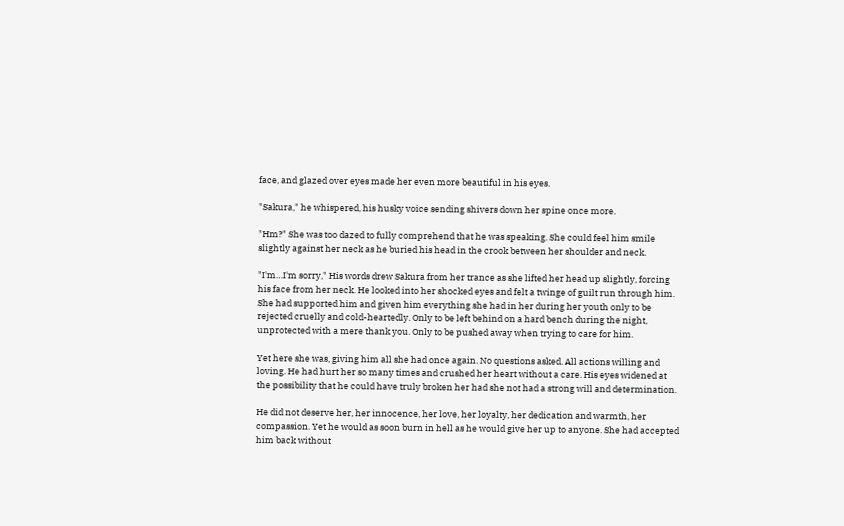face, and glazed over eyes made her even more beautiful in his eyes.

"Sakura," he whispered, his husky voice sending shivers down her spine once more.

"Hm?" She was too dazed to fully comprehend that he was speaking. She could feel him smile slightly against her neck as he buried his head in the crook between her shoulder and neck.

"I'm…I'm sorry," His words drew Sakura from her trance as she lifted her head up slightly, forcing his face from her neck. He looked into her shocked eyes and felt a twinge of guilt run through him. She had supported him and given him everything she had in her during her youth only to be rejected cruelly and cold-heartedly. Only to be left behind on a hard bench during the night, unprotected with a mere thank you. Only to be pushed away when trying to care for him.

Yet here she was, giving him all she had once again. No questions asked. All actions willing and loving. He had hurt her so many times and crushed her heart without a care. His eyes widened at the possibility that he could have truly broken her had she not had a strong will and determination.

He did not deserve her, her innocence, her love, her loyalty, her dedication and warmth, her compassion. Yet he would as soon burn in hell as he would give her up to anyone. She had accepted him back without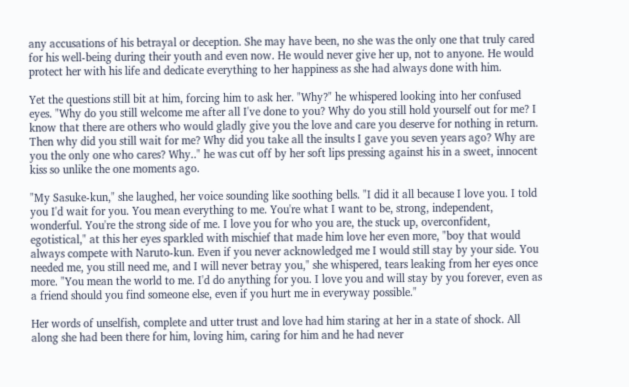any accusations of his betrayal or deception. She may have been, no she was the only one that truly cared for his well-being during their youth and even now. He would never give her up, not to anyone. He would protect her with his life and dedicate everything to her happiness as she had always done with him.

Yet the questions still bit at him, forcing him to ask her. "Why?" he whispered looking into her confused eyes. "Why do you still welcome me after all I've done to you? Why do you still hold yourself out for me? I know that there are others who would gladly give you the love and care you deserve for nothing in return. Then why did you still wait for me? Why did you take all the insults I gave you seven years ago? Why are you the only one who cares? Why.." he was cut off by her soft lips pressing against his in a sweet, innocent kiss so unlike the one moments ago.

"My Sasuke-kun," she laughed, her voice sounding like soothing bells. "I did it all because I love you. I told you I'd wait for you. You mean everything to me. You're what I want to be, strong, independent, wonderful. You're the strong side of me. I love you for who you are, the stuck up, overconfident, egotistical," at this her eyes sparkled with mischief that made him love her even more, "boy that would always compete with Naruto-kun. Even if you never acknowledged me I would still stay by your side. You needed me, you still need me, and I will never betray you," she whispered, tears leaking from her eyes once more. "You mean the world to me. I'd do anything for you. I love you and will stay by you forever, even as a friend should you find someone else, even if you hurt me in everyway possible."

Her words of unselfish, complete and utter trust and love had him staring at her in a state of shock. All along she had been there for him, loving him, caring for him and he had never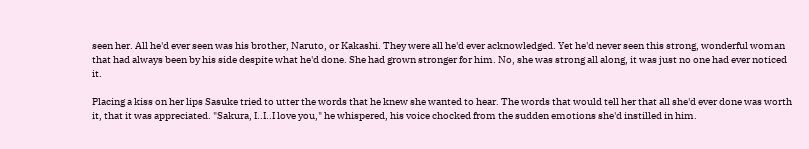seen her. All he'd ever seen was his brother, Naruto, or Kakashi. They were all he'd ever acknowledged. Yet he'd never seen this strong, wonderful woman that had always been by his side despite what he'd done. She had grown stronger for him. No, she was strong all along, it was just no one had ever noticed it.

Placing a kiss on her lips Sasuke tried to utter the words that he knew she wanted to hear. The words that would tell her that all she'd ever done was worth it, that it was appreciated. "Sakura, I..I..I love you," he whispered, his voice chocked from the sudden emotions she'd instilled in him.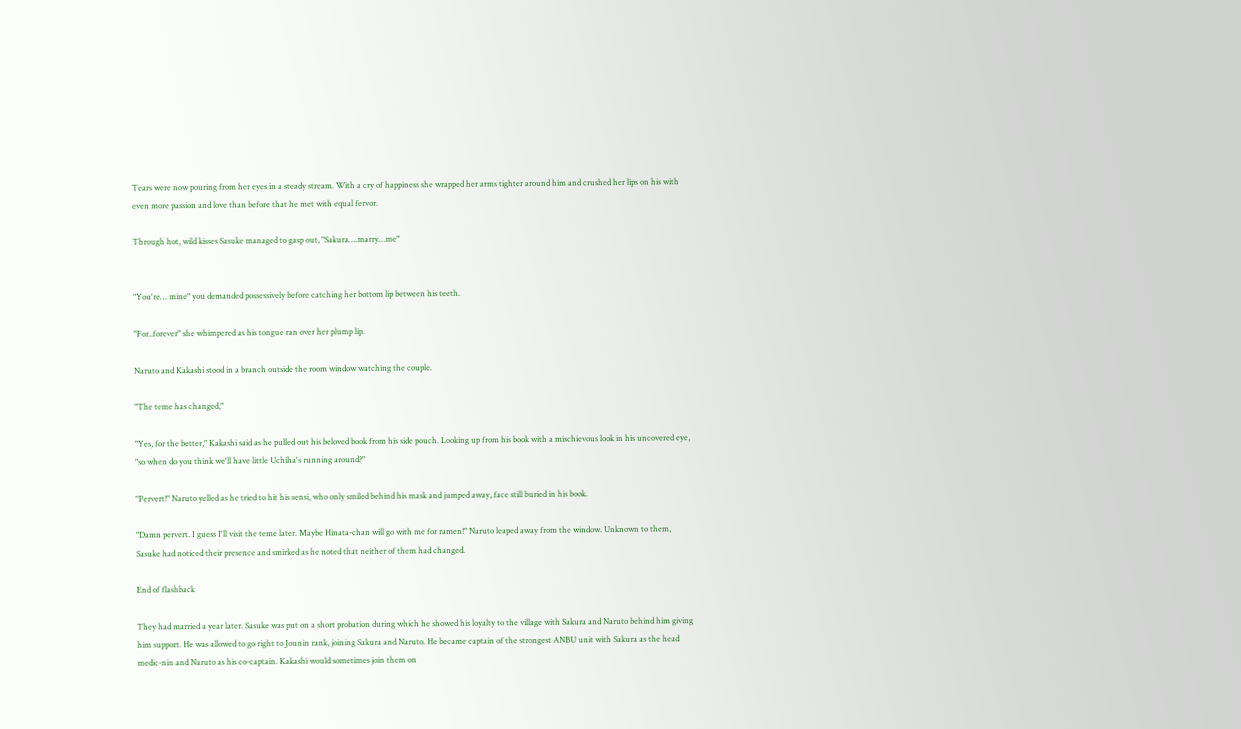Tears were now pouring from her eyes in a steady stream. With a cry of happiness she wrapped her arms tighter around him and crushed her lips on his with even more passion and love than before that he met with equal fervor.

Through hot, wild kisses Sasuke managed to gasp out, "Sakura….marry…me"


"You're… mine" you demanded possessively before catching her bottom lip between his teeth.

"For..forever" she whimpered as his tongue ran over her plump lip.

Naruto and Kakashi stood in a branch outside the room window watching the couple.

"The teme has changed,"

"Yes, for the better," Kakashi said as he pulled out his beloved book from his side pouch. Looking up from his book with a mischievous look in his uncovered eye, "so when do you think we'll have little Uchiha's running around?"

"Pervert!" Naruto yelled as he tried to hit his sensi, who only smiled behind his mask and jumped away, face still buried in his book.

"Damn pervert. I guess I'll visit the teme later. Maybe Hinata-chan will go with me for ramen!" Naruto leaped away from the window. Unknown to them, Sasuke had noticed their presence and smirked as he noted that neither of them had changed.

End of flashback

They had married a year later. Sasuke was put on a short probation during which he showed his loyalty to the village with Sakura and Naruto behind him giving him support. He was allowed to go right to Jounin rank, joining Sakura and Naruto. He became captain of the strongest ANBU unit with Sakura as the head medic-nin and Naruto as his co-captain. Kakashi would sometimes join them on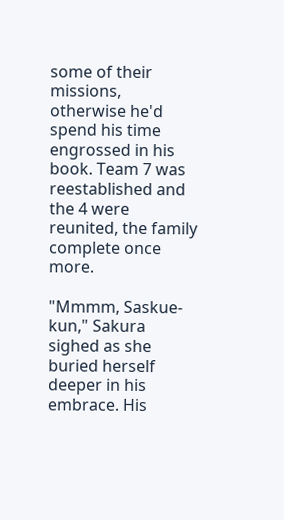some of their missions, otherwise he'd spend his time engrossed in his book. Team 7 was reestablished and the 4 were reunited, the family complete once more.

"Mmmm, Saskue-kun," Sakura sighed as she buried herself deeper in his embrace. His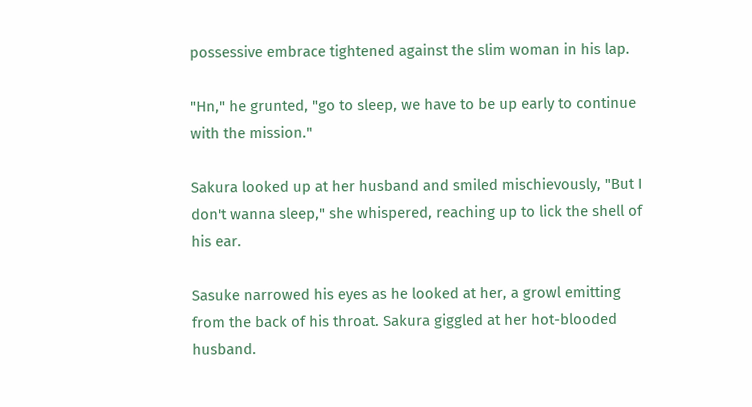possessive embrace tightened against the slim woman in his lap.

"Hn," he grunted, "go to sleep, we have to be up early to continue with the mission."

Sakura looked up at her husband and smiled mischievously, "But I don't wanna sleep," she whispered, reaching up to lick the shell of his ear.

Sasuke narrowed his eyes as he looked at her, a growl emitting from the back of his throat. Sakura giggled at her hot-blooded husband.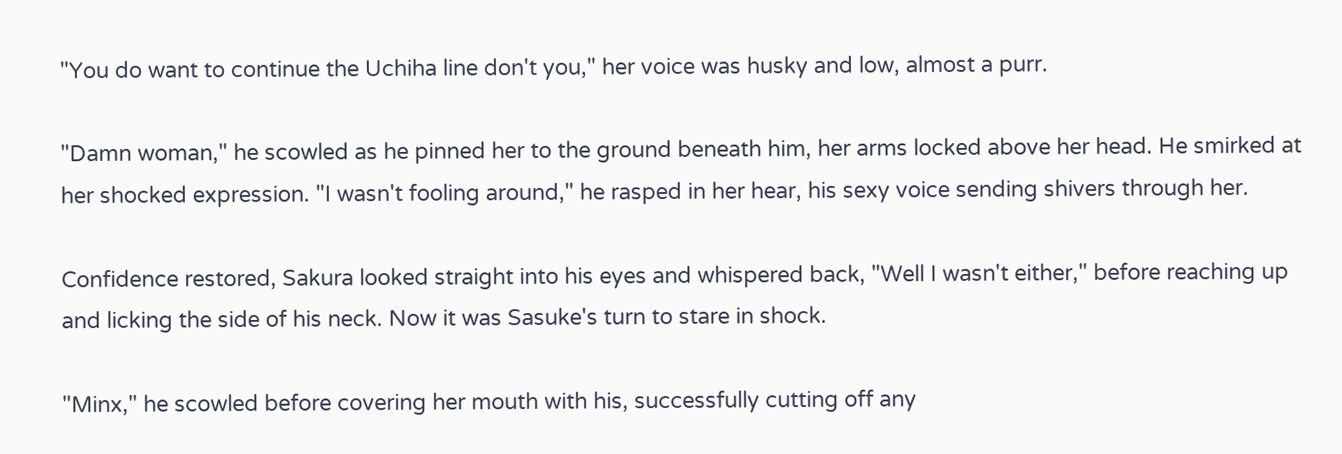"You do want to continue the Uchiha line don't you," her voice was husky and low, almost a purr.

"Damn woman," he scowled as he pinned her to the ground beneath him, her arms locked above her head. He smirked at her shocked expression. "I wasn't fooling around," he rasped in her hear, his sexy voice sending shivers through her.

Confidence restored, Sakura looked straight into his eyes and whispered back, "Well I wasn't either," before reaching up and licking the side of his neck. Now it was Sasuke's turn to stare in shock.

"Minx," he scowled before covering her mouth with his, successfully cutting off any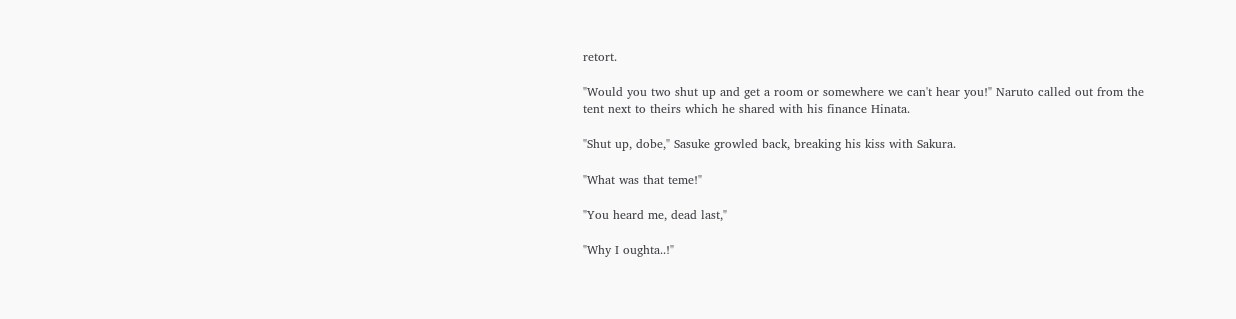retort.

"Would you two shut up and get a room or somewhere we can't hear you!" Naruto called out from the tent next to theirs which he shared with his finance Hinata.

"Shut up, dobe," Sasuke growled back, breaking his kiss with Sakura.

"What was that teme!"

"You heard me, dead last,"

"Why I oughta..!"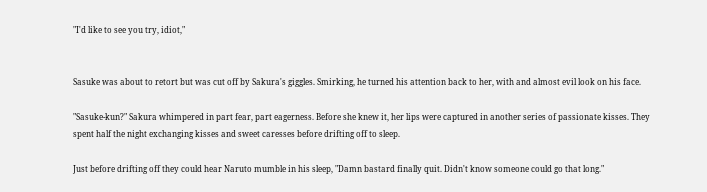"I'd like to see you try, idiot,"


Sasuke was about to retort but was cut off by Sakura's giggles. Smirking, he turned his attention back to her, with and almost evil look on his face.

"Sasuke-kun?" Sakura whimpered in part fear, part eagerness. Before she knew it, her lips were captured in another series of passionate kisses. They spent half the night exchanging kisses and sweet caresses before drifting off to sleep.

Just before drifting off they could hear Naruto mumble in his sleep, "Damn bastard finally quit. Didn't know someone could go that long."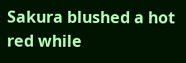Sakura blushed a hot red while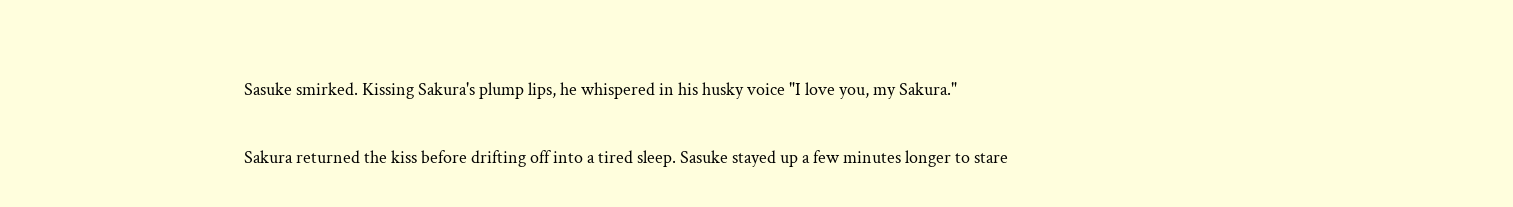Sasuke smirked. Kissing Sakura's plump lips, he whispered in his husky voice "I love you, my Sakura."

Sakura returned the kiss before drifting off into a tired sleep. Sasuke stayed up a few minutes longer to stare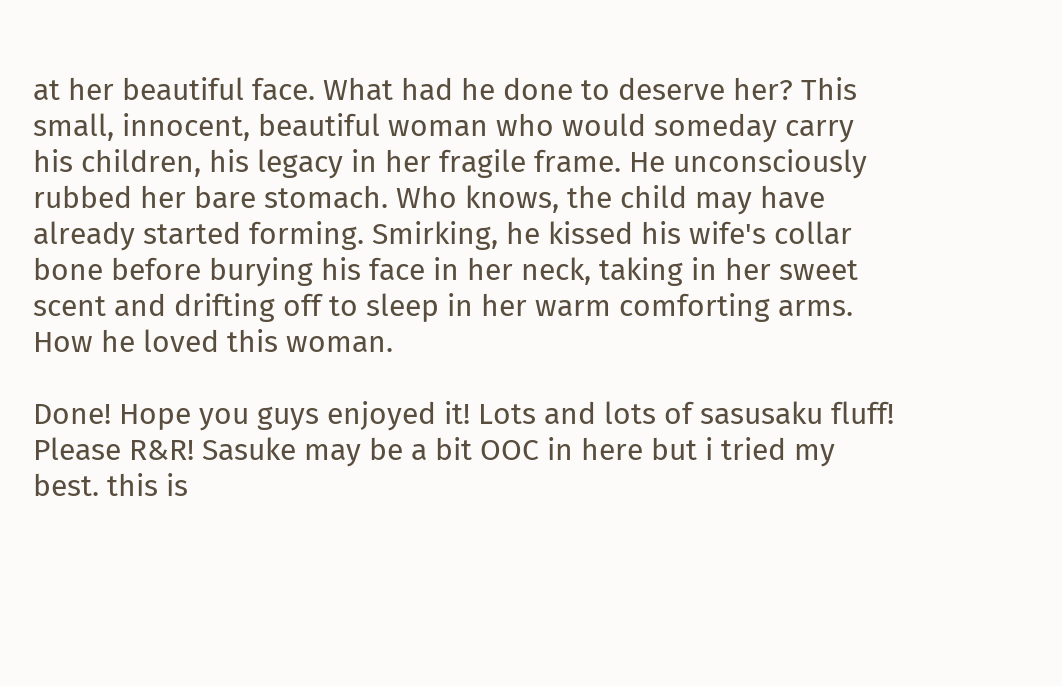at her beautiful face. What had he done to deserve her? This small, innocent, beautiful woman who would someday carry his children, his legacy in her fragile frame. He unconsciously rubbed her bare stomach. Who knows, the child may have already started forming. Smirking, he kissed his wife's collar bone before burying his face in her neck, taking in her sweet scent and drifting off to sleep in her warm comforting arms. How he loved this woman.

Done! Hope you guys enjoyed it! Lots and lots of sasusaku fluff! Please R&R! Sasuke may be a bit OOC in here but i tried my best. this is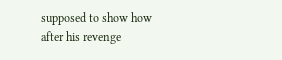supposed to show how after his revenge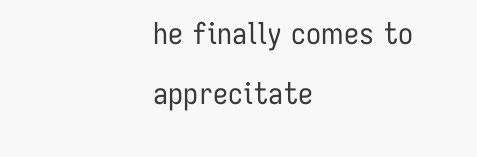he finally comes to apprecitate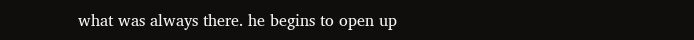what was always there. he begins to open up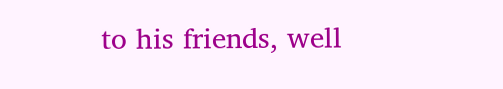to his friends, well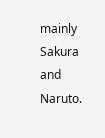mainly Sakura and Naruto.